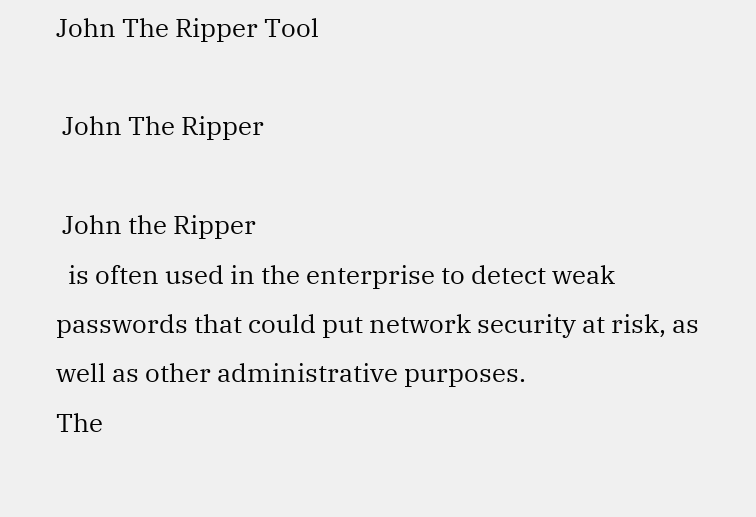John The Ripper Tool

 John The Ripper

 John the Ripper
  is often used in the enterprise to detect weak passwords that could put network security at risk, as well as other administrative purposes.
The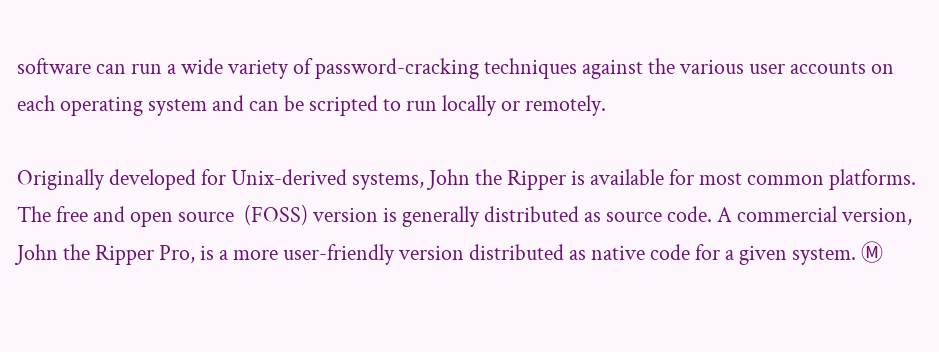software can run a wide variety of password-cracking techniques against the various user accounts on each operating system and can be scripted to run locally or remotely.

Originally developed for Unix-derived systems, John the Ripper is available for most common platforms.
The free and open source  (FOSS) version is generally distributed as source code. A commercial version, John the Ripper Pro, is a more user-friendly version distributed as native code for a given system. Ⓜ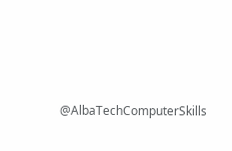@AlbaTechComputerSkills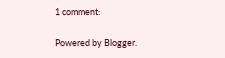1 comment:

Powered by Blogger.